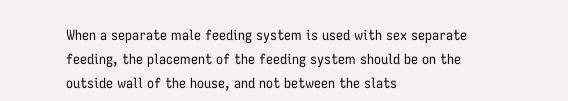When a separate male feeding system is used with sex separate feeding, the placement of the feeding system should be on the outside wall of the house, and not between the slats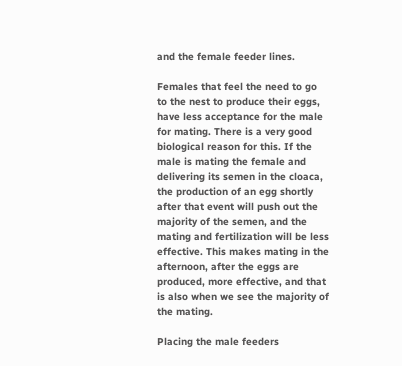and the female feeder lines.

Females that feel the need to go to the nest to produce their eggs, have less acceptance for the male for mating. There is a very good biological reason for this. If the male is mating the female and delivering its semen in the cloaca, the production of an egg shortly after that event will push out the majority of the semen, and the mating and fertilization will be less effective. This makes mating in the afternoon, after the eggs are produced, more effective, and that is also when we see the majority of the mating.

Placing the male feeders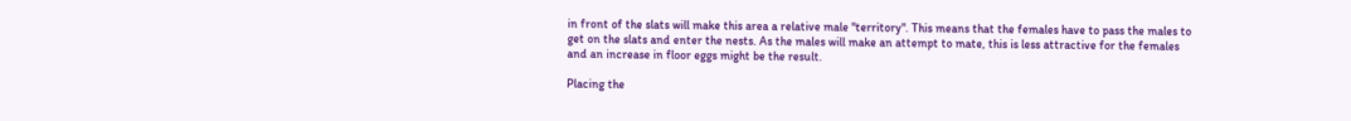in front of the slats will make this area a relative male "territory". This means that the females have to pass the males to get on the slats and enter the nests. As the males will make an attempt to mate, this is less attractive for the females and an increase in floor eggs might be the result.

Placing the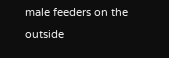male feeders on the outside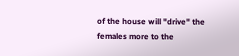of the house will "drive" the females more to the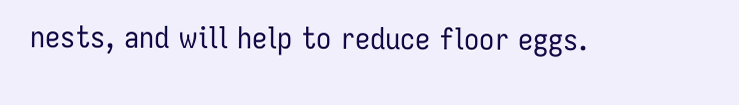nests, and will help to reduce floor eggs.